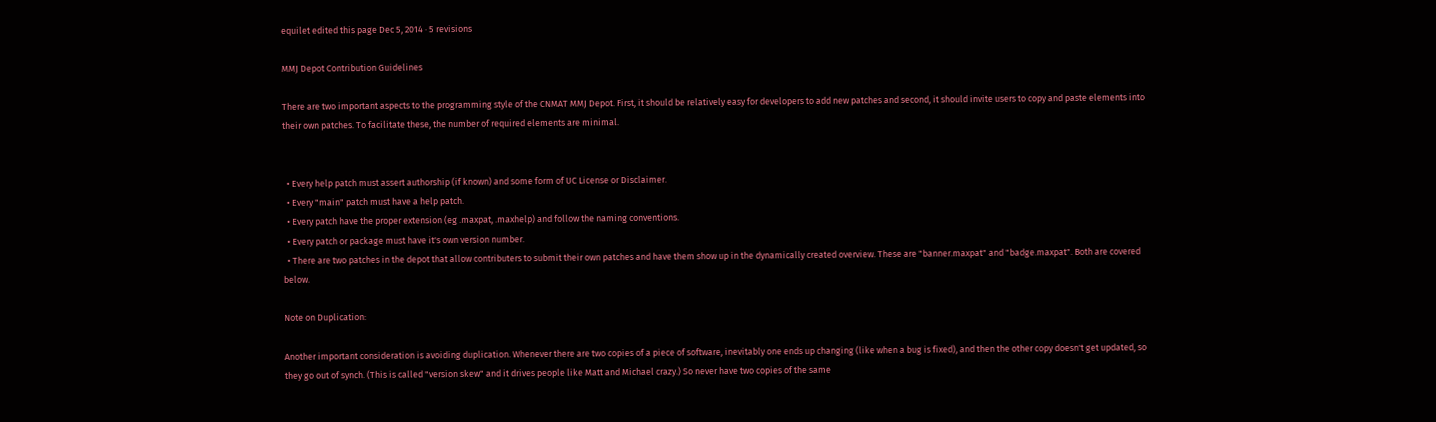equilet edited this page Dec 5, 2014 · 5 revisions

MMJ Depot Contribution Guidelines

There are two important aspects to the programming style of the CNMAT MMJ Depot. First, it should be relatively easy for developers to add new patches and second, it should invite users to copy and paste elements into their own patches. To facilitate these, the number of required elements are minimal.


  • Every help patch must assert authorship (if known) and some form of UC License or Disclaimer.
  • Every "main" patch must have a help patch.
  • Every patch have the proper extension (eg .maxpat, .maxhelp) and follow the naming conventions.
  • Every patch or package must have it's own version number.
  • There are two patches in the depot that allow contributers to submit their own patches and have them show up in the dynamically created overview. These are "banner.maxpat" and "badge.maxpat". Both are covered below.

Note on Duplication:

Another important consideration is avoiding duplication. Whenever there are two copies of a piece of software, inevitably one ends up changing (like when a bug is fixed), and then the other copy doesn't get updated, so they go out of synch. (This is called "version skew" and it drives people like Matt and Michael crazy.) So never have two copies of the same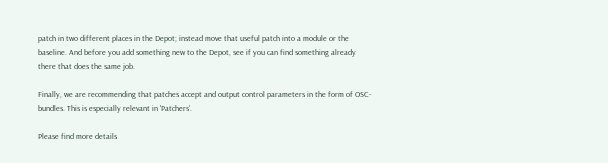patch in two different places in the Depot; instead move that useful patch into a module or the baseline. And before you add something new to the Depot, see if you can find something already there that does the same job.

Finally, we are recommending that patches accept and output control parameters in the form of OSC-bundles. This is especially relevant in 'Patchers'.

Please find more details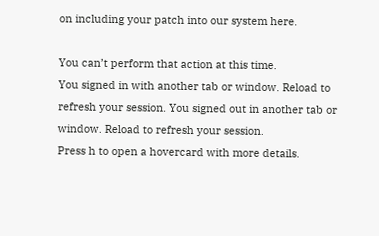on including your patch into our system here.

You can’t perform that action at this time.
You signed in with another tab or window. Reload to refresh your session. You signed out in another tab or window. Reload to refresh your session.
Press h to open a hovercard with more details.